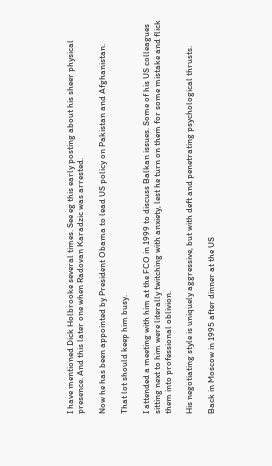I have mentioned Dick Holbrooke several times. See eg this early posting about his sheer physical presence. And this later one when Radovan Karadzic was arrested.

Now he has been appointed by President Obama to lead US policy on Pakistan and Afghanistan.

That lot should keep him busy.

I attended a meeting with him at the FCO in 1999 to discuss Balkan issues. Some of his US colleagues sitting next to him were literally twitching with anxiety, lest he turn on them for some mistake and flick them into professional oblivion.

His negotiating style is uniquely aggressive, but with deft and penetrating psychological thrusts.

Back in Moscow in 1995 after dinner at the US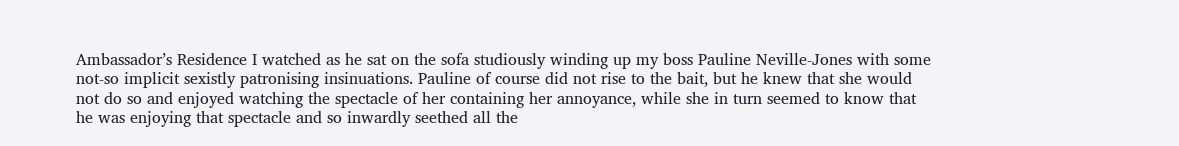Ambassador’s Residence I watched as he sat on the sofa studiously winding up my boss Pauline Neville-Jones with some not-so implicit sexistly patronising insinuations. Pauline of course did not rise to the bait, but he knew that she would not do so and enjoyed watching the spectacle of her containing her annoyance, while she in turn seemed to know that he was enjoying that spectacle and so inwardly seethed all the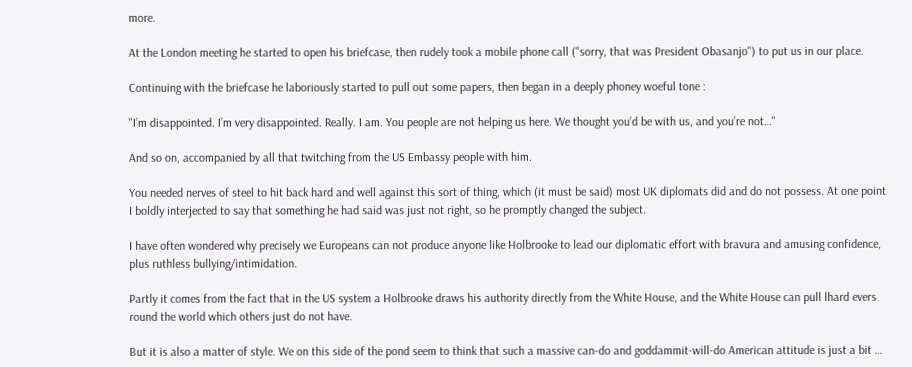more.

At the London meeting he started to open his briefcase, then rudely took a mobile phone call ("sorry, that was President Obasanjo") to put us in our place.

Continuing with the briefcase he laboriously started to pull out some papers, then began in a deeply phoney woeful tone :

"I’m disappointed. I’m very disappointed. Really. I am. You people are not helping us here. We thought you’d be with us, and you’re not…"

And so on, accompanied by all that twitching from the US Embassy people with him.

You needed nerves of steel to hit back hard and well against this sort of thing, which (it must be said) most UK diplomats did and do not possess. At one point I boldly interjected to say that something he had said was just not right, so he promptly changed the subject.

I have often wondered why precisely we Europeans can not produce anyone like Holbrooke to lead our diplomatic effort with bravura and amusing confidence, plus ruthless bullying/intimidation.

Partly it comes from the fact that in the US system a Holbrooke draws his authority directly from the White House, and the White House can pull lhard evers round the world which others just do not have.

But it is also a matter of style. We on this side of the pond seem to think that such a massive can-do and goddammit-will-do American attitude is just a bit …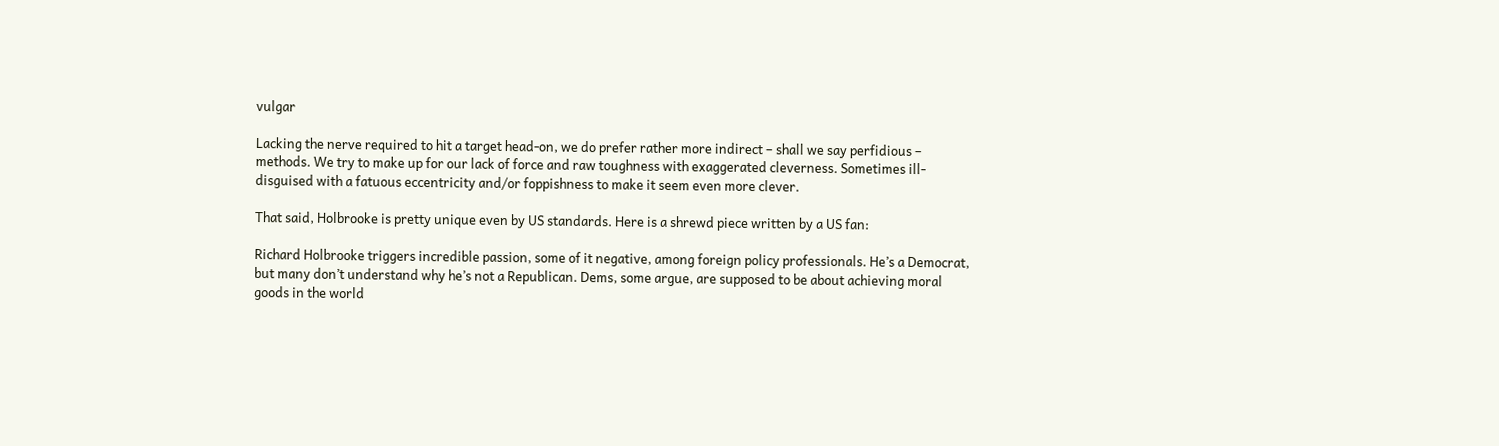vulgar

Lacking the nerve required to hit a target head-on, we do prefer rather more indirect – shall we say perfidious – methods. We try to make up for our lack of force and raw toughness with exaggerated cleverness. Sometimes ill-disguised with a fatuous eccentricity and/or foppishness to make it seem even more clever.

That said, Holbrooke is pretty unique even by US standards. Here is a shrewd piece written by a US fan:

Richard Holbrooke triggers incredible passion, some of it negative, among foreign policy professionals. He’s a Democrat, but many don’t understand why he’s not a Republican. Dems, some argue, are supposed to be about achieving moral goods in the world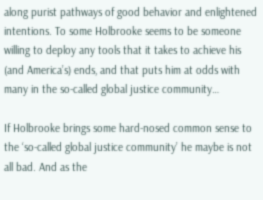along purist pathways of good behavior and enlightened intentions. To some Holbrooke seems to be someone willing to deploy any tools that it takes to achieve his (and America’s) ends, and that puts him at odds with many in the so-called global justice community…

If Holbrooke brings some hard-nosed common sense to the ‘so-called global justice community’ he maybe is not all bad. And as the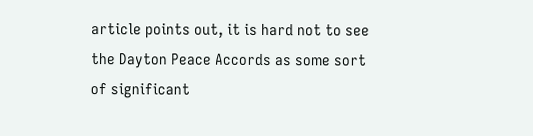article points out, it is hard not to see the Dayton Peace Accords as some sort of significant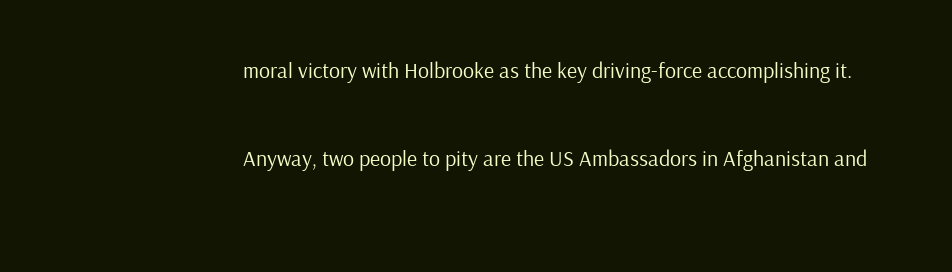moral victory with Holbrooke as the key driving-force accomplishing it.

Anyway, two people to pity are the US Ambassadors in Afghanistan and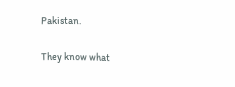Pakistan.

They know what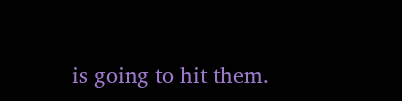is going to hit them.